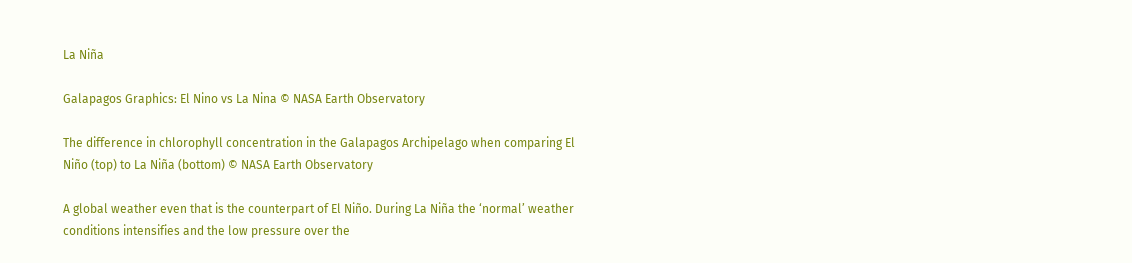La Niña

Galapagos Graphics: El Nino vs La Nina © NASA Earth Observatory

The difference in chlorophyll concentration in the Galapagos Archipelago when comparing El Niño (top) to La Niña (bottom) © NASA Earth Observatory

A global weather even that is the counterpart of El Niño. During La Niña the ‘normal’ weather conditions intensifies and the low pressure over the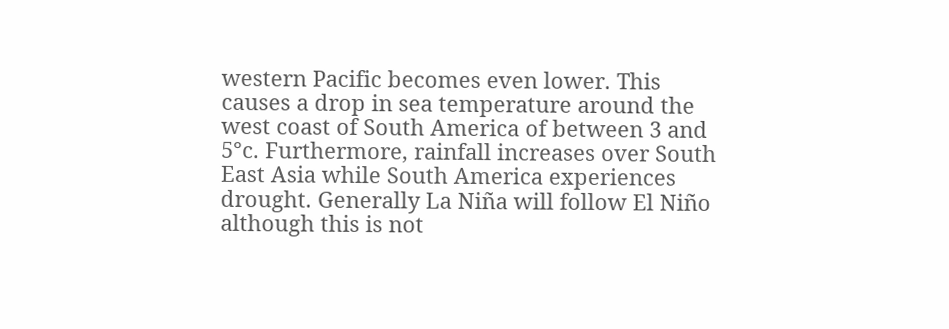western Pacific becomes even lower. This causes a drop in sea temperature around the west coast of South America of between 3 and 5°c. Furthermore, rainfall increases over South East Asia while South America experiences drought. Generally La Niña will follow El Niño although this is not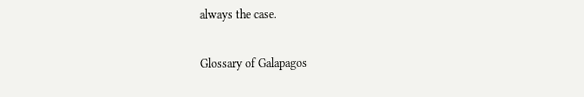always the case.

Glossary of Galapagos